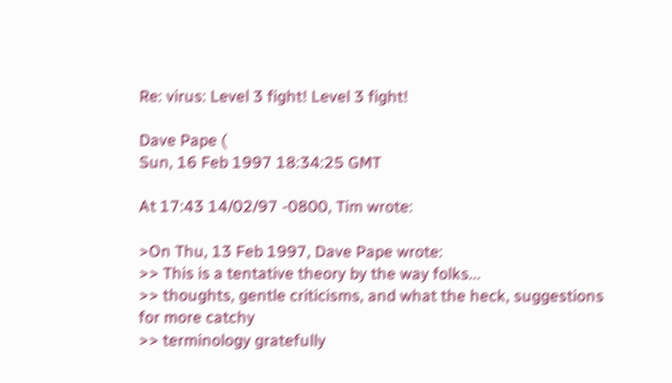Re: virus: Level 3 fight! Level 3 fight!

Dave Pape (
Sun, 16 Feb 1997 18:34:25 GMT

At 17:43 14/02/97 -0800, Tim wrote:

>On Thu, 13 Feb 1997, Dave Pape wrote:
>> This is a tentative theory by the way folks...
>> thoughts, gentle criticisms, and what the heck, suggestions for more catchy
>> terminology gratefully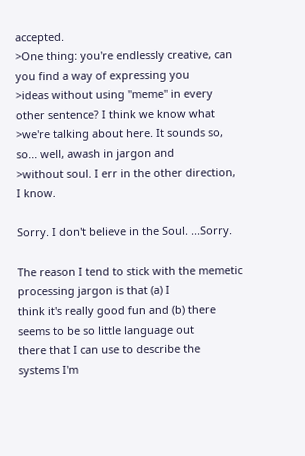accepted.
>One thing: you're endlessly creative, can you find a way of expressing you
>ideas without using "meme" in every other sentence? I think we know what
>we're talking about here. It sounds so, so... well, awash in jargon and
>without soul. I err in the other direction, I know.

Sorry. I don't believe in the Soul. ...Sorry.

The reason I tend to stick with the memetic processing jargon is that (a) I
think it's really good fun and (b) there seems to be so little language out
there that I can use to describe the systems I'm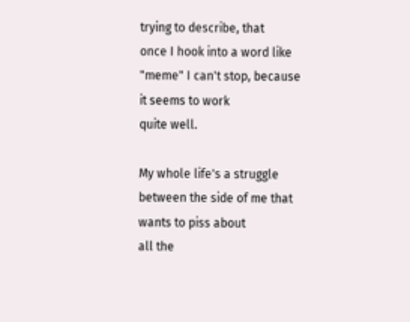trying to describe, that
once I hook into a word like "meme" I can't stop, because it seems to work
quite well.

My whole life's a struggle between the side of me that wants to piss about
all the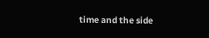time and the side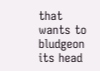that wants to bludgeon its head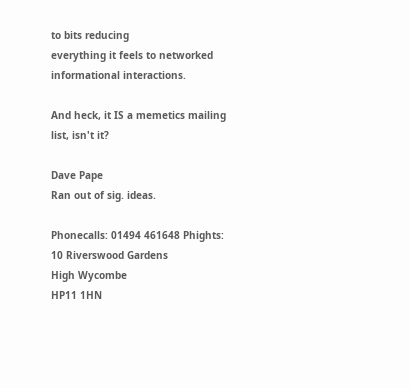to bits reducing
everything it feels to networked informational interactions.

And heck, it IS a memetics mailing list, isn't it?

Dave Pape
Ran out of sig. ideas.

Phonecalls: 01494 461648 Phights: 10 Riverswood Gardens
High Wycombe
HP11 1HN